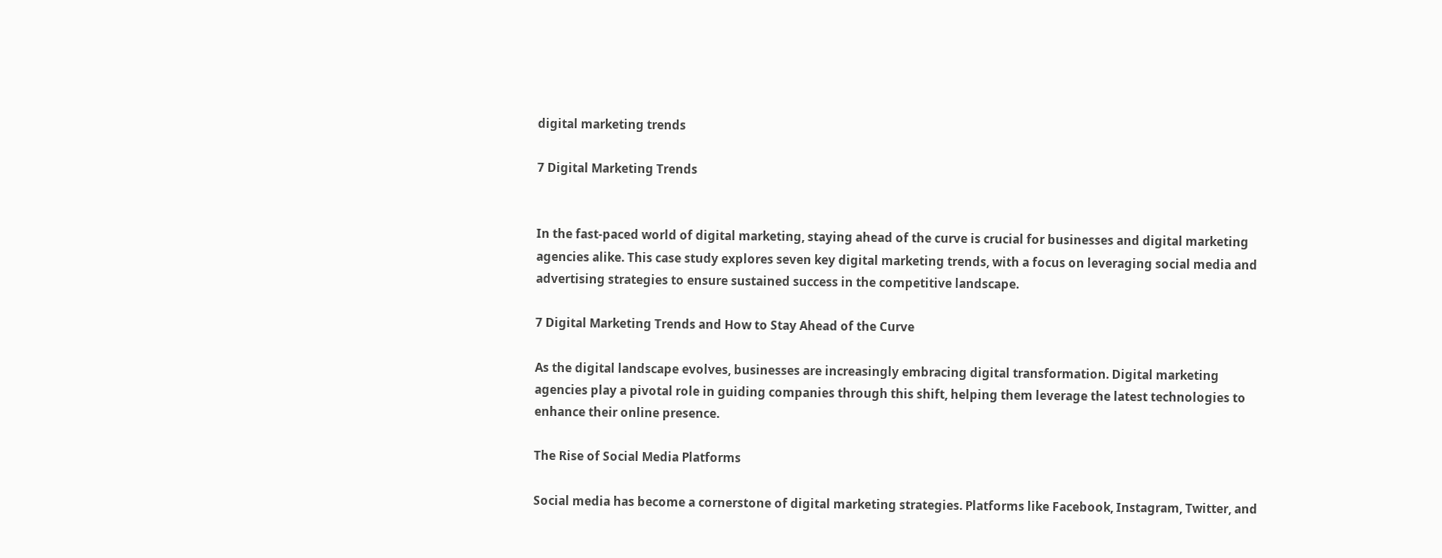digital marketing trends

7 Digital Marketing Trends


In the fast-paced world of digital marketing, staying ahead of the curve is crucial for businesses and digital marketing agencies alike. This case study explores seven key digital marketing trends, with a focus on leveraging social media and advertising strategies to ensure sustained success in the competitive landscape.

7 Digital Marketing Trends and How to Stay Ahead of the Curve

As the digital landscape evolves, businesses are increasingly embracing digital transformation. Digital marketing agencies play a pivotal role in guiding companies through this shift, helping them leverage the latest technologies to enhance their online presence.

The Rise of Social Media Platforms

Social media has become a cornerstone of digital marketing strategies. Platforms like Facebook, Instagram, Twitter, and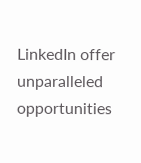LinkedIn offer unparalleled opportunities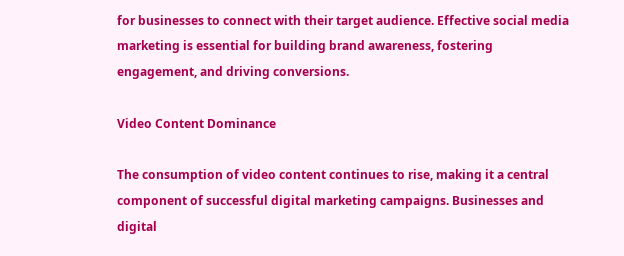for businesses to connect with their target audience. Effective social media marketing is essential for building brand awareness, fostering engagement, and driving conversions.

Video Content Dominance

The consumption of video content continues to rise, making it a central component of successful digital marketing campaigns. Businesses and digital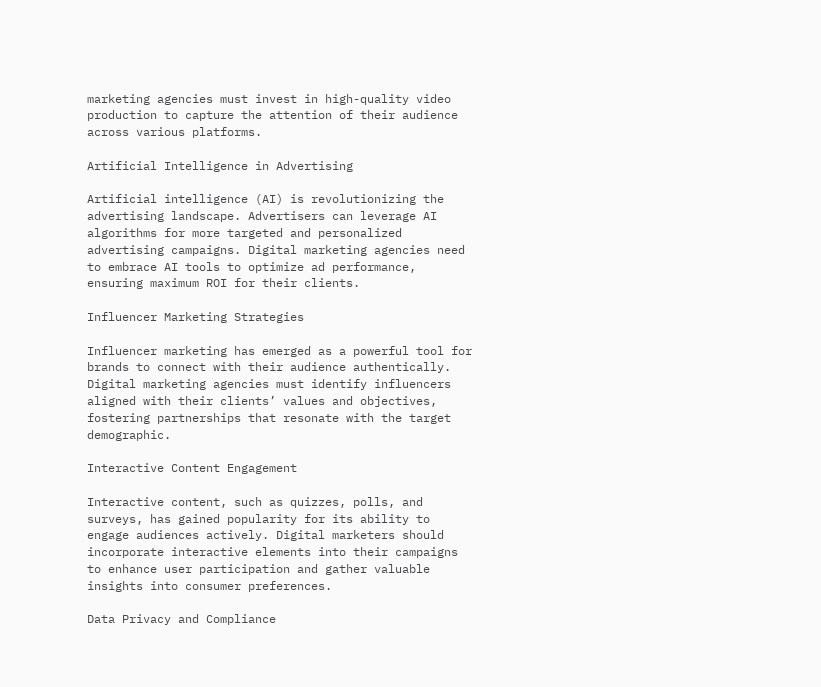marketing agencies must invest in high-quality video production to capture the attention of their audience across various platforms.

Artificial Intelligence in Advertising

Artificial intelligence (AI) is revolutionizing the advertising landscape. Advertisers can leverage AI algorithms for more targeted and personalized advertising campaigns. Digital marketing agencies need to embrace AI tools to optimize ad performance, ensuring maximum ROI for their clients.

Influencer Marketing Strategies

Influencer marketing has emerged as a powerful tool for brands to connect with their audience authentically. Digital marketing agencies must identify influencers aligned with their clients’ values and objectives, fostering partnerships that resonate with the target demographic.

Interactive Content Engagement

Interactive content, such as quizzes, polls, and surveys, has gained popularity for its ability to engage audiences actively. Digital marketers should incorporate interactive elements into their campaigns to enhance user participation and gather valuable insights into consumer preferences.

Data Privacy and Compliance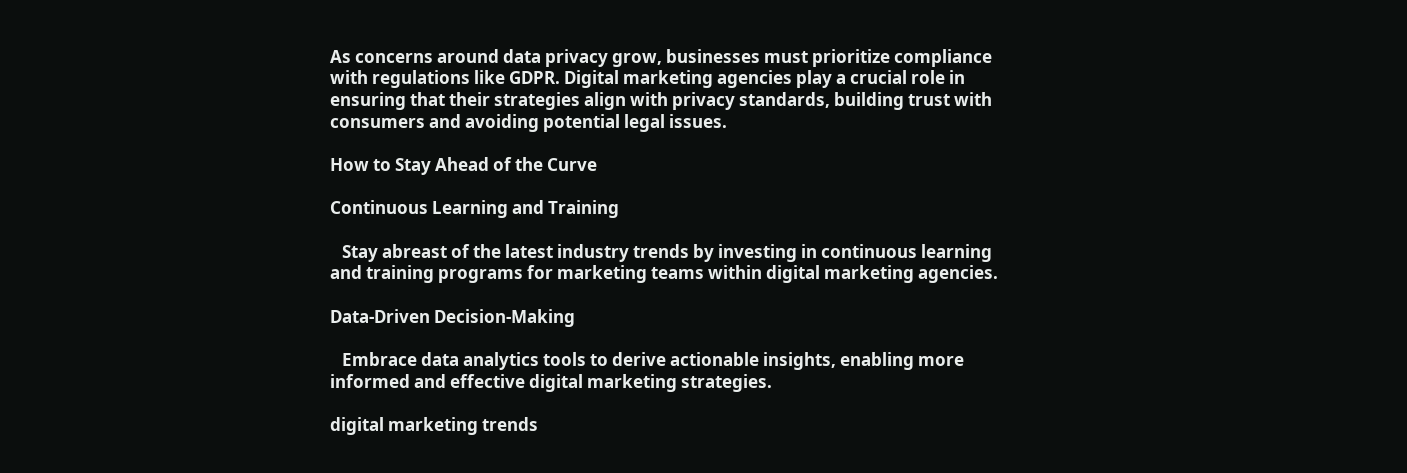As concerns around data privacy grow, businesses must prioritize compliance with regulations like GDPR. Digital marketing agencies play a crucial role in ensuring that their strategies align with privacy standards, building trust with consumers and avoiding potential legal issues.

How to Stay Ahead of the Curve

Continuous Learning and Training

   Stay abreast of the latest industry trends by investing in continuous learning and training programs for marketing teams within digital marketing agencies.

Data-Driven Decision-Making

   Embrace data analytics tools to derive actionable insights, enabling more informed and effective digital marketing strategies.

digital marketing trends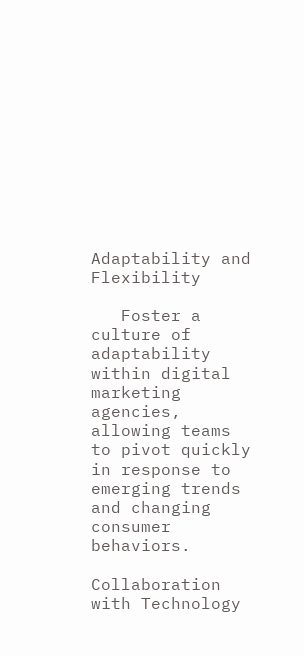Adaptability and Flexibility

   Foster a culture of adaptability within digital marketing agencies, allowing teams to pivot quickly in response to emerging trends and changing consumer behaviors.

Collaboration with Technology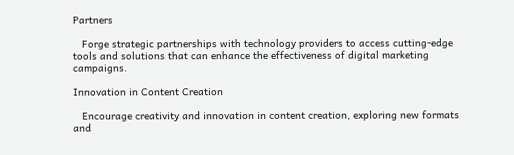Partners

   Forge strategic partnerships with technology providers to access cutting-edge tools and solutions that can enhance the effectiveness of digital marketing campaigns.

Innovation in Content Creation

   Encourage creativity and innovation in content creation, exploring new formats and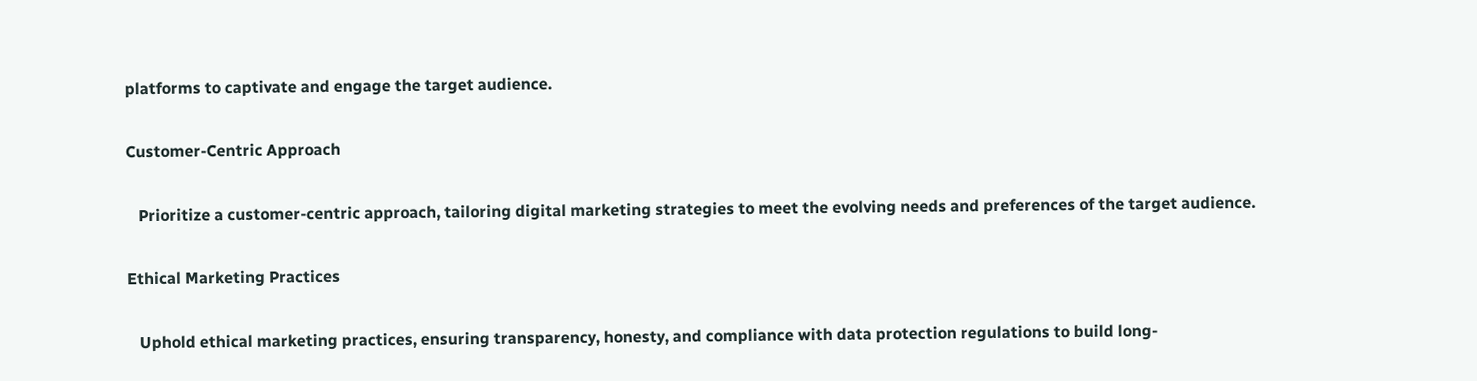platforms to captivate and engage the target audience.

Customer-Centric Approach

   Prioritize a customer-centric approach, tailoring digital marketing strategies to meet the evolving needs and preferences of the target audience.

Ethical Marketing Practices

   Uphold ethical marketing practices, ensuring transparency, honesty, and compliance with data protection regulations to build long-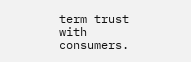term trust with consumers.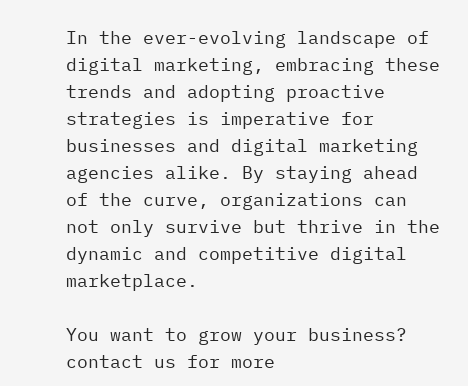In the ever-evolving landscape of digital marketing, embracing these trends and adopting proactive strategies is imperative for businesses and digital marketing agencies alike. By staying ahead of the curve, organizations can not only survive but thrive in the dynamic and competitive digital marketplace.

You want to grow your business? contact us for more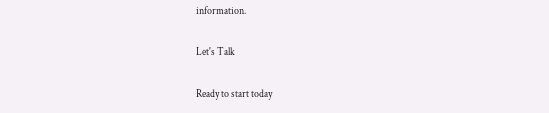information.

Let's Talk

Ready to start today